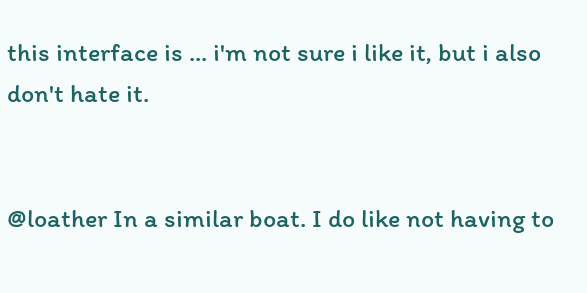this interface is ... i'm not sure i like it, but i also don't hate it.


@loather In a similar boat. I do like not having to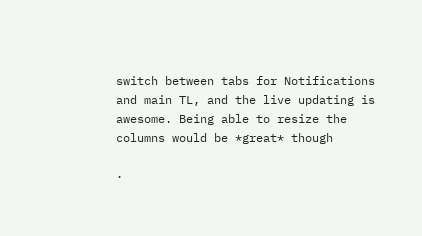switch between tabs for Notifications and main TL, and the live updating is awesome. Being able to resize the columns would be *great* though

·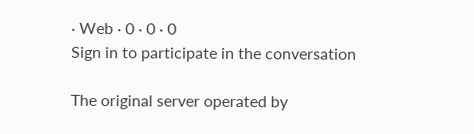· Web · 0 · 0 · 0
Sign in to participate in the conversation

The original server operated by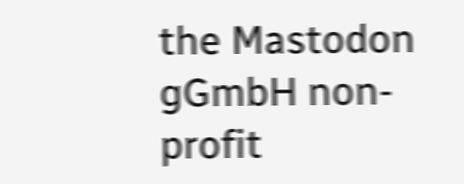the Mastodon gGmbH non-profit